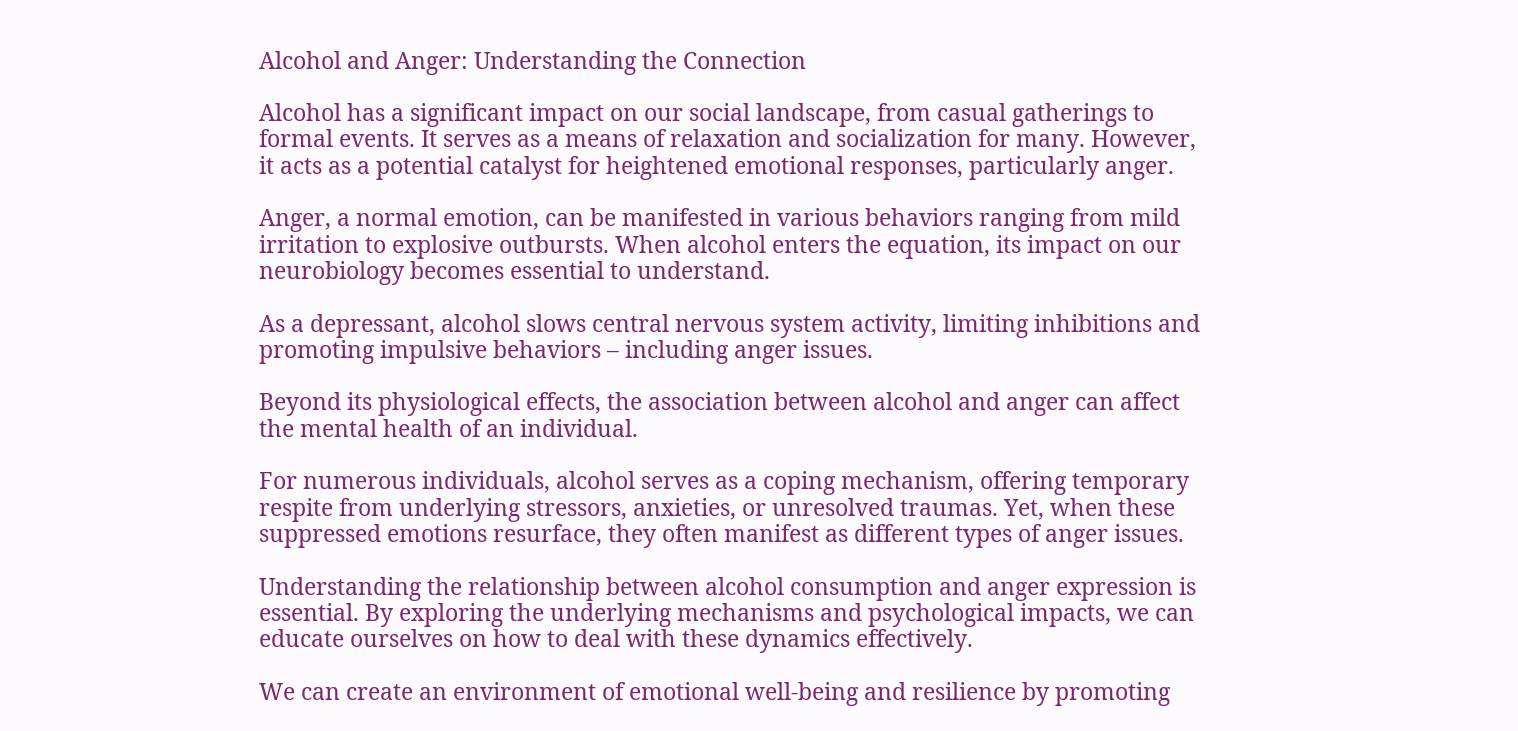Alcohol and Anger: Understanding the Connection

Alcohol has a significant impact on our social landscape, from casual gatherings to formal events. It serves as a means of relaxation and socialization for many. However, it acts as a potential catalyst for heightened emotional responses, particularly anger.

Anger, a normal emotion, can be manifested in various behaviors ranging from mild irritation to explosive outbursts. When alcohol enters the equation, its impact on our neurobiology becomes essential to understand.

As a depressant, alcohol slows central nervous system activity, limiting inhibitions and promoting impulsive behaviors – including anger issues.

Beyond its physiological effects, the association between alcohol and anger can affect the mental health of an individual.

For numerous individuals, alcohol serves as a coping mechanism, offering temporary respite from underlying stressors, anxieties, or unresolved traumas. Yet, when these suppressed emotions resurface, they often manifest as different types of anger issues.

Understanding the relationship between alcohol consumption and anger expression is essential. By exploring the underlying mechanisms and psychological impacts, we can educate ourselves on how to deal with these dynamics effectively.

We can create an environment of emotional well-being and resilience by promoting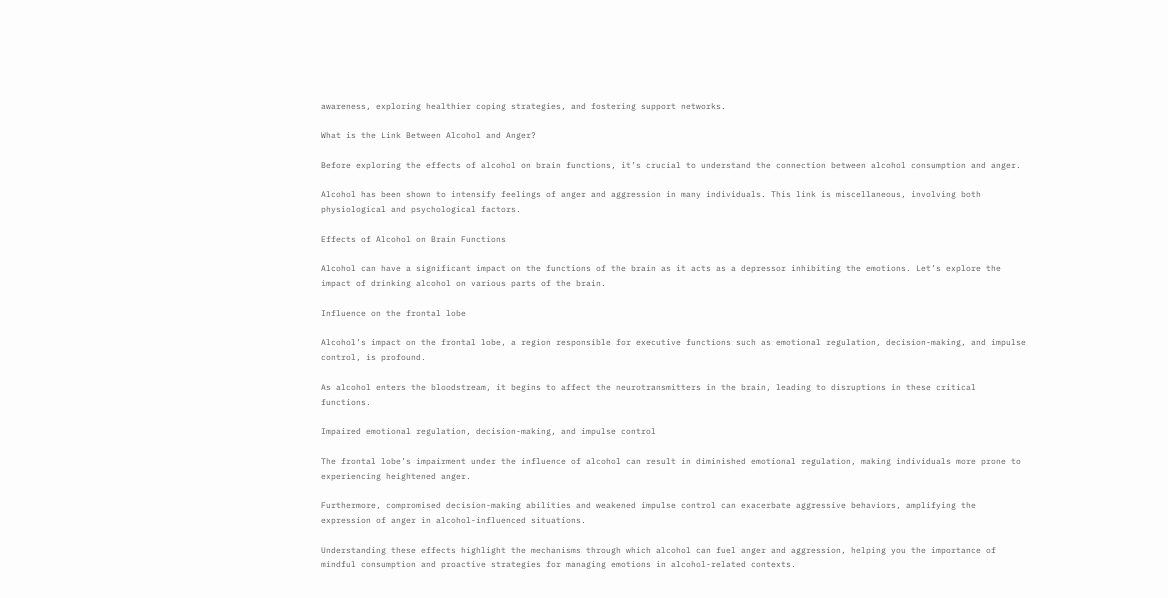awareness, exploring healthier coping strategies, and fostering support networks.

What is the Link Between Alcohol and Anger?

Before exploring the effects of alcohol on brain functions, it’s crucial to understand the connection between alcohol consumption and anger.

Alcohol has been shown to intensify feelings of anger and aggression in many individuals. This link is miscellaneous, involving both physiological and psychological factors.

Effects of Alcohol on Brain Functions

Alcohol can have a significant impact on the functions of the brain as it acts as a depressor inhibiting the emotions. Let’s explore the impact of drinking alcohol on various parts of the brain.

Influence on the frontal lobe

Alcohol’s impact on the frontal lobe, a region responsible for executive functions such as emotional regulation, decision-making, and impulse control, is profound.

As alcohol enters the bloodstream, it begins to affect the neurotransmitters in the brain, leading to disruptions in these critical functions.

Impaired emotional regulation, decision-making, and impulse control

The frontal lobe’s impairment under the influence of alcohol can result in diminished emotional regulation, making individuals more prone to experiencing heightened anger.

Furthermore, compromised decision-making abilities and weakened impulse control can exacerbate aggressive behaviors, amplifying the expression of anger in alcohol-influenced situations.

Understanding these effects highlight the mechanisms through which alcohol can fuel anger and aggression, helping you the importance of mindful consumption and proactive strategies for managing emotions in alcohol-related contexts.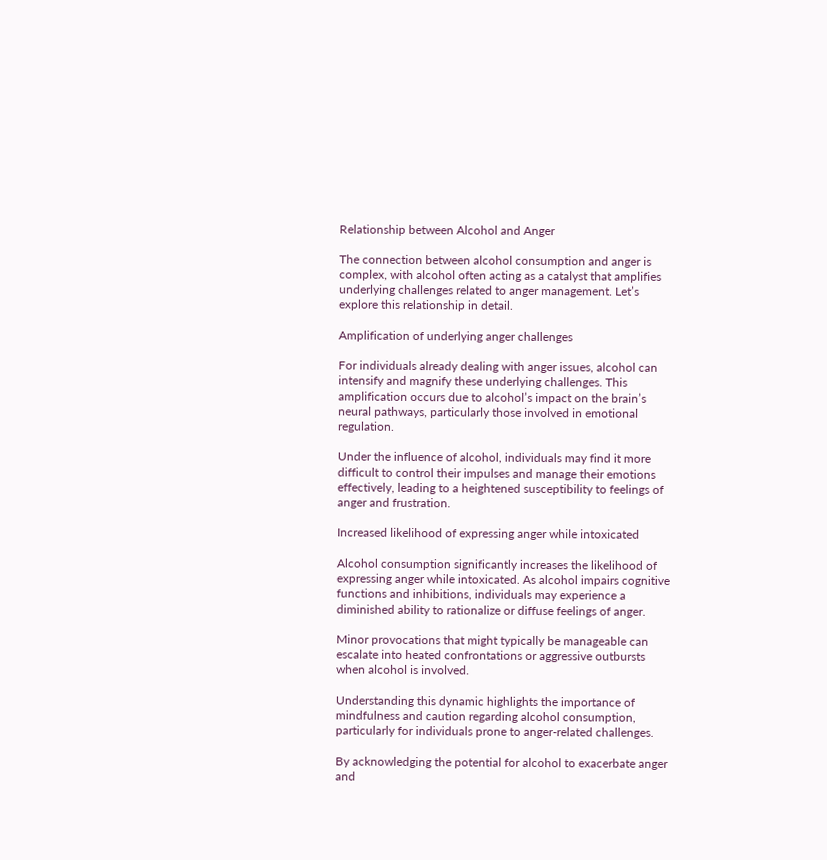Relationship between Alcohol and Anger

The connection between alcohol consumption and anger is complex, with alcohol often acting as a catalyst that amplifies underlying challenges related to anger management. Let’s explore this relationship in detail.

Amplification of underlying anger challenges

For individuals already dealing with anger issues, alcohol can intensify and magnify these underlying challenges. This amplification occurs due to alcohol’s impact on the brain’s neural pathways, particularly those involved in emotional regulation.

Under the influence of alcohol, individuals may find it more difficult to control their impulses and manage their emotions effectively, leading to a heightened susceptibility to feelings of anger and frustration.

Increased likelihood of expressing anger while intoxicated

Alcohol consumption significantly increases the likelihood of expressing anger while intoxicated. As alcohol impairs cognitive functions and inhibitions, individuals may experience a diminished ability to rationalize or diffuse feelings of anger.

Minor provocations that might typically be manageable can escalate into heated confrontations or aggressive outbursts when alcohol is involved.

Understanding this dynamic highlights the importance of mindfulness and caution regarding alcohol consumption, particularly for individuals prone to anger-related challenges.

By acknowledging the potential for alcohol to exacerbate anger and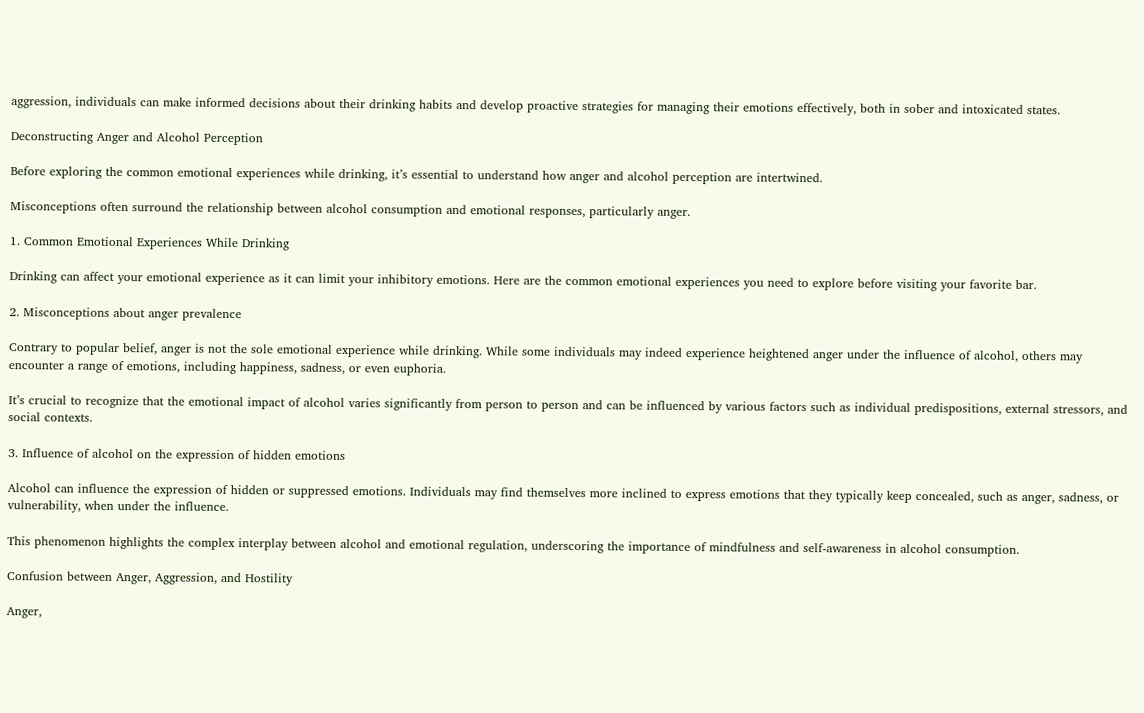aggression, individuals can make informed decisions about their drinking habits and develop proactive strategies for managing their emotions effectively, both in sober and intoxicated states.

Deconstructing Anger and Alcohol Perception

Before exploring the common emotional experiences while drinking, it’s essential to understand how anger and alcohol perception are intertwined.

Misconceptions often surround the relationship between alcohol consumption and emotional responses, particularly anger.

1. Common Emotional Experiences While Drinking

Drinking can affect your emotional experience as it can limit your inhibitory emotions. Here are the common emotional experiences you need to explore before visiting your favorite bar.

2. Misconceptions about anger prevalence

Contrary to popular belief, anger is not the sole emotional experience while drinking. While some individuals may indeed experience heightened anger under the influence of alcohol, others may encounter a range of emotions, including happiness, sadness, or even euphoria.

It’s crucial to recognize that the emotional impact of alcohol varies significantly from person to person and can be influenced by various factors such as individual predispositions, external stressors, and social contexts.

3. Influence of alcohol on the expression of hidden emotions

Alcohol can influence the expression of hidden or suppressed emotions. Individuals may find themselves more inclined to express emotions that they typically keep concealed, such as anger, sadness, or vulnerability, when under the influence.

This phenomenon highlights the complex interplay between alcohol and emotional regulation, underscoring the importance of mindfulness and self-awareness in alcohol consumption.

Confusion between Anger, Aggression, and Hostility

Anger,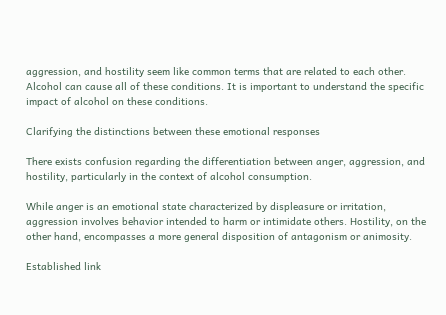aggression, and hostility seem like common terms that are related to each other. Alcohol can cause all of these conditions. It is important to understand the specific impact of alcohol on these conditions.

Clarifying the distinctions between these emotional responses

There exists confusion regarding the differentiation between anger, aggression, and hostility, particularly in the context of alcohol consumption.

While anger is an emotional state characterized by displeasure or irritation, aggression involves behavior intended to harm or intimidate others. Hostility, on the other hand, encompasses a more general disposition of antagonism or animosity.

Established link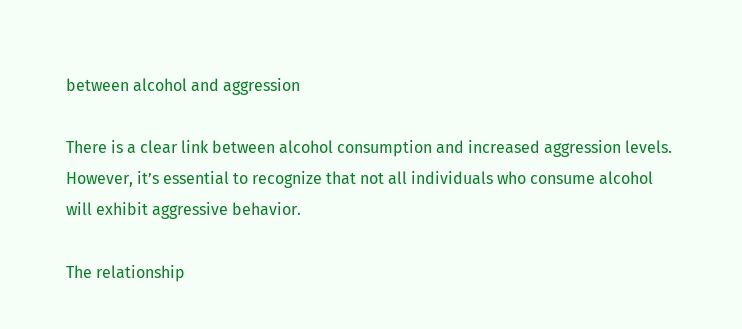between alcohol and aggression

There is a clear link between alcohol consumption and increased aggression levels. However, it’s essential to recognize that not all individuals who consume alcohol will exhibit aggressive behavior.

The relationship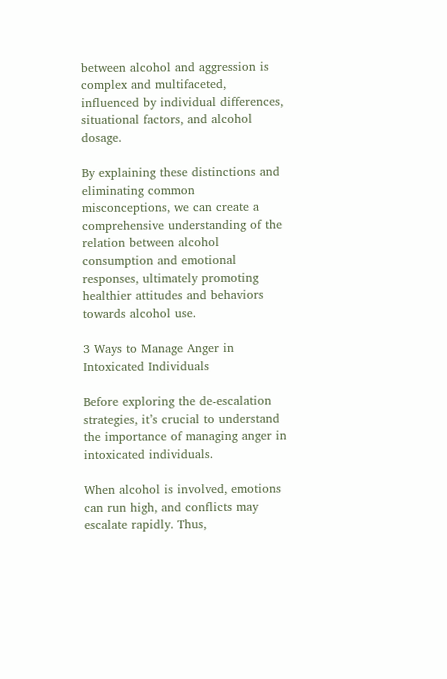between alcohol and aggression is complex and multifaceted, influenced by individual differences, situational factors, and alcohol dosage.

By explaining these distinctions and eliminating common misconceptions, we can create a comprehensive understanding of the relation between alcohol consumption and emotional responses, ultimately promoting healthier attitudes and behaviors towards alcohol use.

3 Ways to Manage Anger in Intoxicated Individuals

Before exploring the de-escalation strategies, it’s crucial to understand the importance of managing anger in intoxicated individuals.

When alcohol is involved, emotions can run high, and conflicts may escalate rapidly. Thus,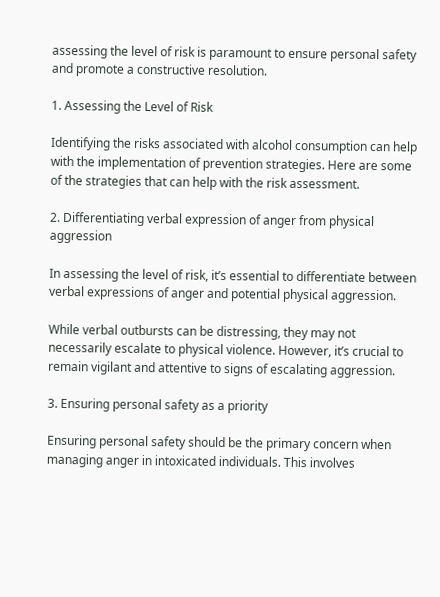assessing the level of risk is paramount to ensure personal safety and promote a constructive resolution.

1. Assessing the Level of Risk

Identifying the risks associated with alcohol consumption can help with the implementation of prevention strategies. Here are some of the strategies that can help with the risk assessment.

2. Differentiating verbal expression of anger from physical aggression

In assessing the level of risk, it’s essential to differentiate between verbal expressions of anger and potential physical aggression.

While verbal outbursts can be distressing, they may not necessarily escalate to physical violence. However, it’s crucial to remain vigilant and attentive to signs of escalating aggression.

3. Ensuring personal safety as a priority

Ensuring personal safety should be the primary concern when managing anger in intoxicated individuals. This involves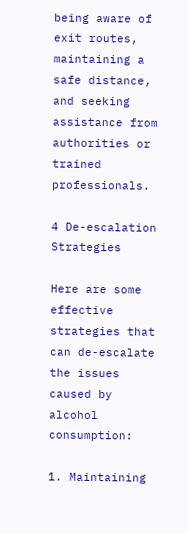being aware of exit routes, maintaining a safe distance, and seeking assistance from authorities or trained professionals.

4 De-escalation Strategies

Here are some effective strategies that can de-escalate the issues caused by alcohol consumption:

1. Maintaining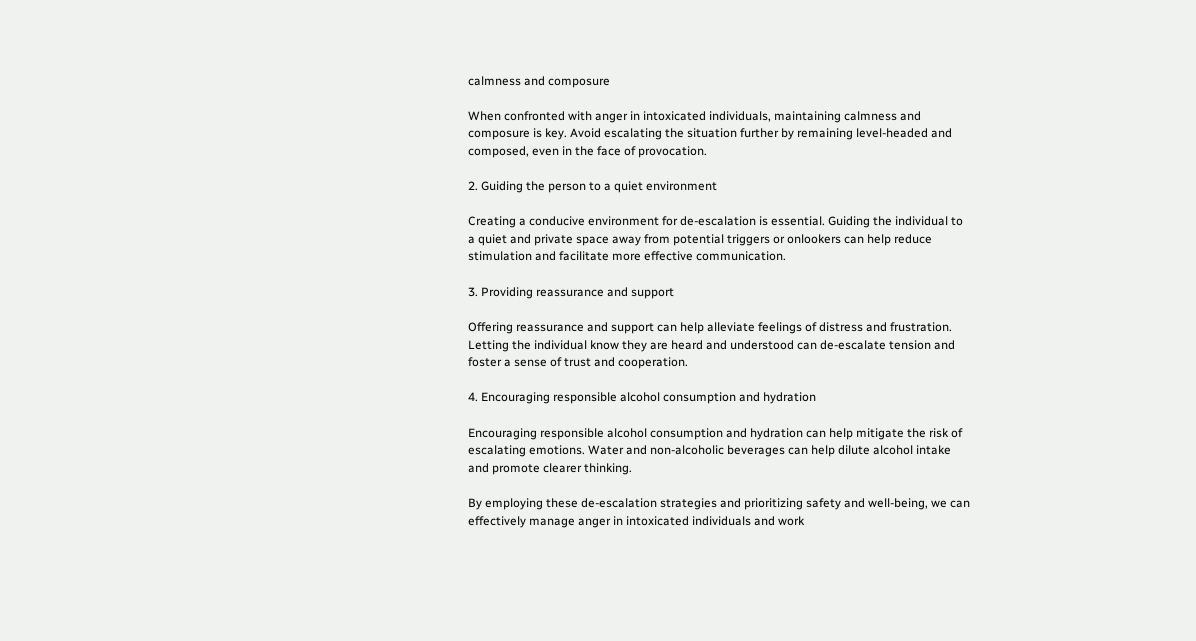calmness and composure

When confronted with anger in intoxicated individuals, maintaining calmness and composure is key. Avoid escalating the situation further by remaining level-headed and composed, even in the face of provocation.

2. Guiding the person to a quiet environment

Creating a conducive environment for de-escalation is essential. Guiding the individual to a quiet and private space away from potential triggers or onlookers can help reduce stimulation and facilitate more effective communication.

3. Providing reassurance and support

Offering reassurance and support can help alleviate feelings of distress and frustration. Letting the individual know they are heard and understood can de-escalate tension and foster a sense of trust and cooperation.

4. Encouraging responsible alcohol consumption and hydration

Encouraging responsible alcohol consumption and hydration can help mitigate the risk of escalating emotions. Water and non-alcoholic beverages can help dilute alcohol intake and promote clearer thinking.

By employing these de-escalation strategies and prioritizing safety and well-being, we can effectively manage anger in intoxicated individuals and work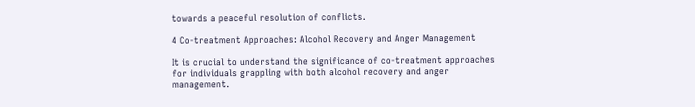towards a peaceful resolution of conflicts.

4 Co-treatment Approaches: Alcohol Recovery and Anger Management

It is crucial to understand the significance of co-treatment approaches for individuals grappling with both alcohol recovery and anger management.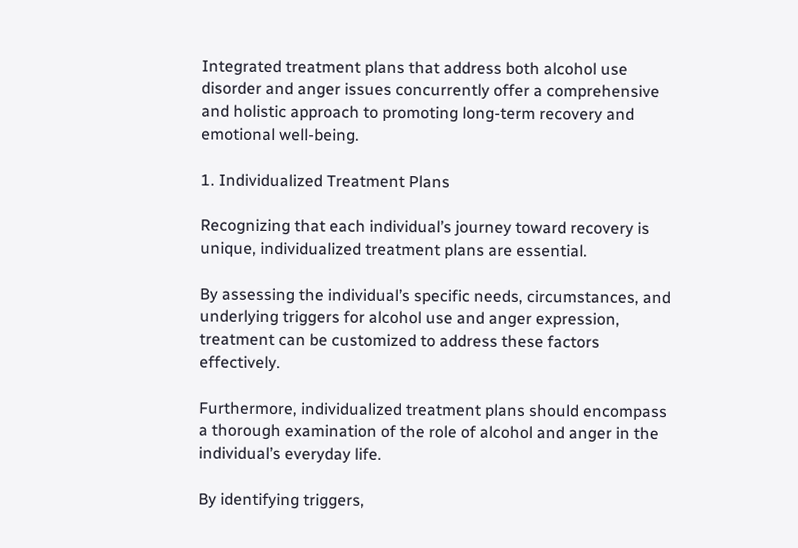Integrated treatment plans that address both alcohol use disorder and anger issues concurrently offer a comprehensive and holistic approach to promoting long-term recovery and emotional well-being.

1. Individualized Treatment Plans

Recognizing that each individual’s journey toward recovery is unique, individualized treatment plans are essential.

By assessing the individual’s specific needs, circumstances, and underlying triggers for alcohol use and anger expression, treatment can be customized to address these factors effectively.

Furthermore, individualized treatment plans should encompass a thorough examination of the role of alcohol and anger in the individual’s everyday life.

By identifying triggers,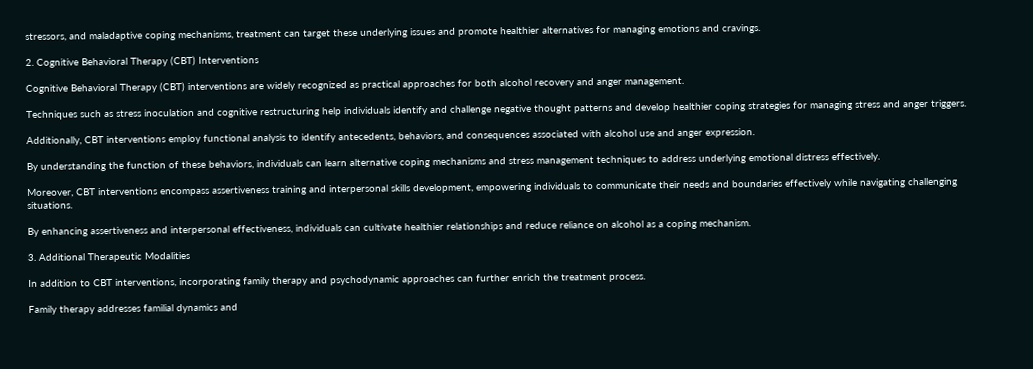stressors, and maladaptive coping mechanisms, treatment can target these underlying issues and promote healthier alternatives for managing emotions and cravings.

2. Cognitive Behavioral Therapy (CBT) Interventions

Cognitive Behavioral Therapy (CBT) interventions are widely recognized as practical approaches for both alcohol recovery and anger management.

Techniques such as stress inoculation and cognitive restructuring help individuals identify and challenge negative thought patterns and develop healthier coping strategies for managing stress and anger triggers.

Additionally, CBT interventions employ functional analysis to identify antecedents, behaviors, and consequences associated with alcohol use and anger expression.

By understanding the function of these behaviors, individuals can learn alternative coping mechanisms and stress management techniques to address underlying emotional distress effectively.

Moreover, CBT interventions encompass assertiveness training and interpersonal skills development, empowering individuals to communicate their needs and boundaries effectively while navigating challenging situations.

By enhancing assertiveness and interpersonal effectiveness, individuals can cultivate healthier relationships and reduce reliance on alcohol as a coping mechanism.

3. Additional Therapeutic Modalities

In addition to CBT interventions, incorporating family therapy and psychodynamic approaches can further enrich the treatment process.

Family therapy addresses familial dynamics and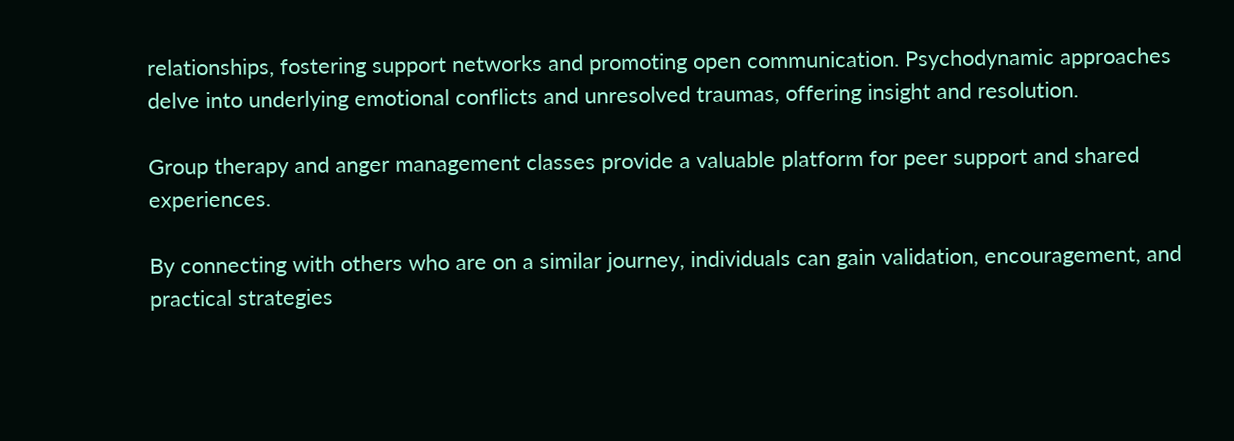relationships, fostering support networks and promoting open communication. Psychodynamic approaches delve into underlying emotional conflicts and unresolved traumas, offering insight and resolution.

Group therapy and anger management classes provide a valuable platform for peer support and shared experiences.

By connecting with others who are on a similar journey, individuals can gain validation, encouragement, and practical strategies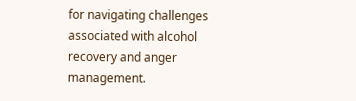for navigating challenges associated with alcohol recovery and anger management.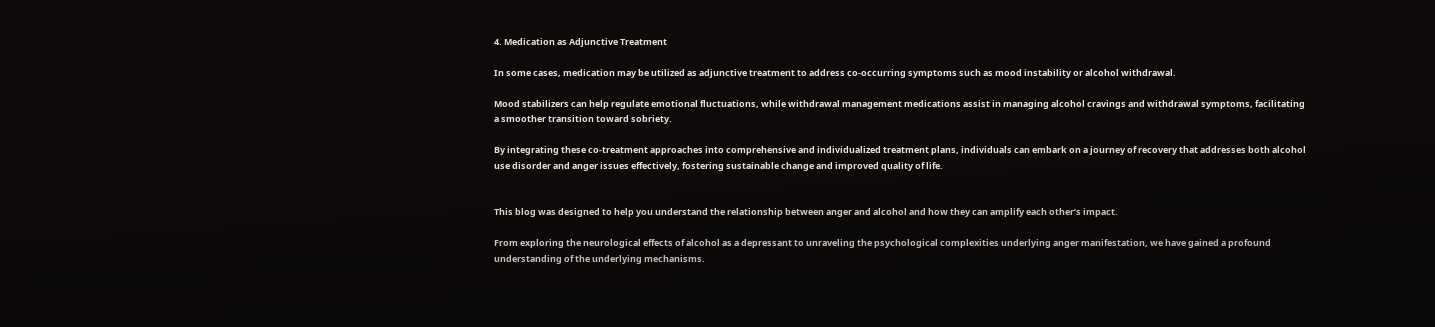4. Medication as Adjunctive Treatment

In some cases, medication may be utilized as adjunctive treatment to address co-occurring symptoms such as mood instability or alcohol withdrawal.

Mood stabilizers can help regulate emotional fluctuations, while withdrawal management medications assist in managing alcohol cravings and withdrawal symptoms, facilitating a smoother transition toward sobriety.

By integrating these co-treatment approaches into comprehensive and individualized treatment plans, individuals can embark on a journey of recovery that addresses both alcohol use disorder and anger issues effectively, fostering sustainable change and improved quality of life.


This blog was designed to help you understand the relationship between anger and alcohol and how they can amplify each other’s impact.

From exploring the neurological effects of alcohol as a depressant to unraveling the psychological complexities underlying anger manifestation, we have gained a profound understanding of the underlying mechanisms.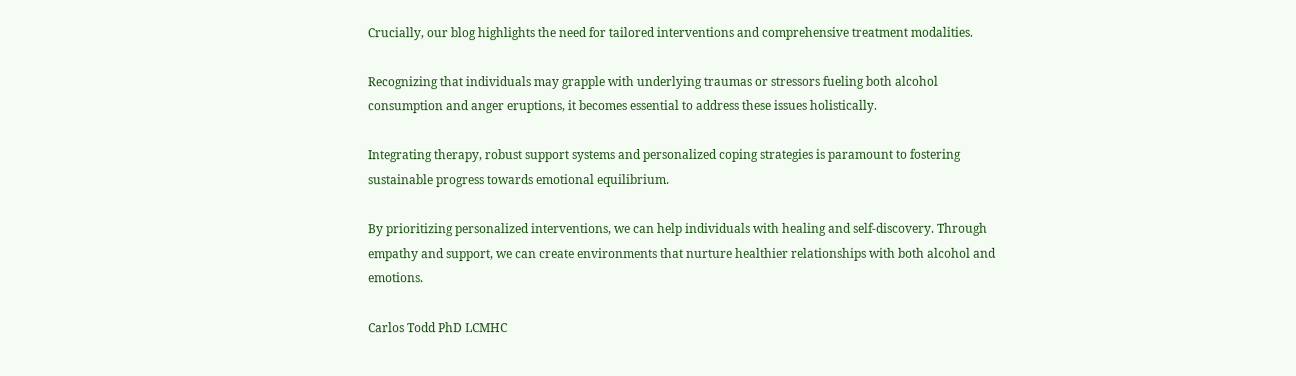Crucially, our blog highlights the need for tailored interventions and comprehensive treatment modalities.

Recognizing that individuals may grapple with underlying traumas or stressors fueling both alcohol consumption and anger eruptions, it becomes essential to address these issues holistically.

Integrating therapy, robust support systems and personalized coping strategies is paramount to fostering sustainable progress towards emotional equilibrium.

By prioritizing personalized interventions, we can help individuals with healing and self-discovery. Through empathy and support, we can create environments that nurture healthier relationships with both alcohol and emotions.

Carlos Todd PhD LCMHC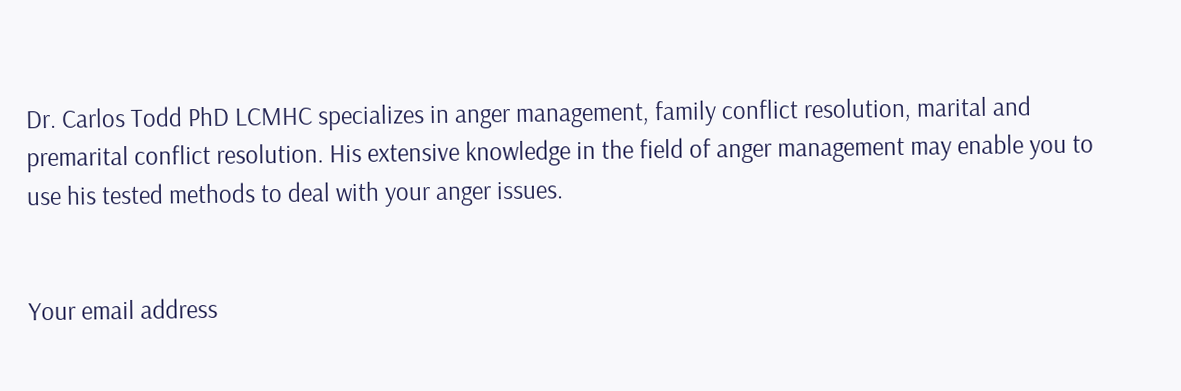Dr. Carlos Todd PhD LCMHC specializes in anger management, family conflict resolution, marital and premarital conflict resolution. His extensive knowledge in the field of anger management may enable you to use his tested methods to deal with your anger issues.


Your email address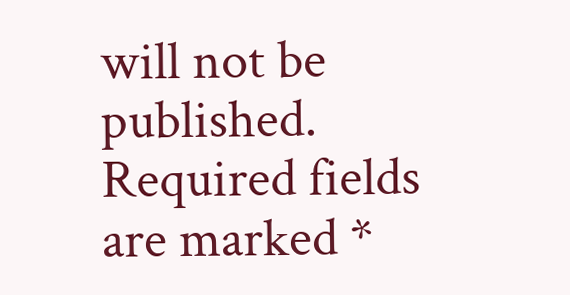will not be published. Required fields are marked *